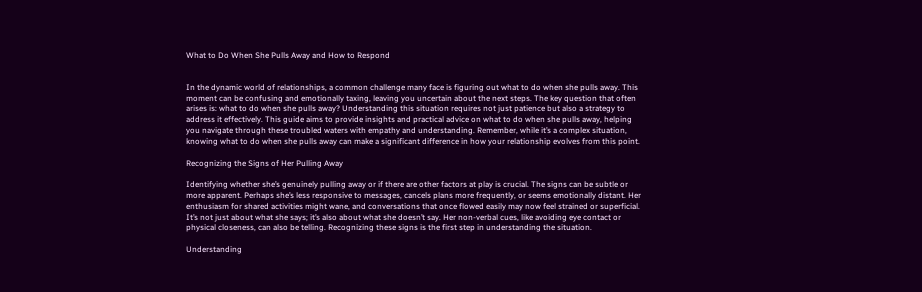What to Do When She Pulls Away and How to Respond


In the dynamic world of relationships, a common challenge many face is figuring out what to do when she pulls away. This moment can be confusing and emotionally taxing, leaving you uncertain about the next steps. The key question that often arises is: what to do when she pulls away? Understanding this situation requires not just patience but also a strategy to address it effectively. This guide aims to provide insights and practical advice on what to do when she pulls away, helping you navigate through these troubled waters with empathy and understanding. Remember, while it’s a complex situation, knowing what to do when she pulls away can make a significant difference in how your relationship evolves from this point.

Recognizing the Signs of Her Pulling Away

Identifying whether she’s genuinely pulling away or if there are other factors at play is crucial. The signs can be subtle or more apparent. Perhaps she’s less responsive to messages, cancels plans more frequently, or seems emotionally distant. Her enthusiasm for shared activities might wane, and conversations that once flowed easily may now feel strained or superficial. It’s not just about what she says; it’s also about what she doesn’t say. Her non-verbal cues, like avoiding eye contact or physical closeness, can also be telling. Recognizing these signs is the first step in understanding the situation.

Understanding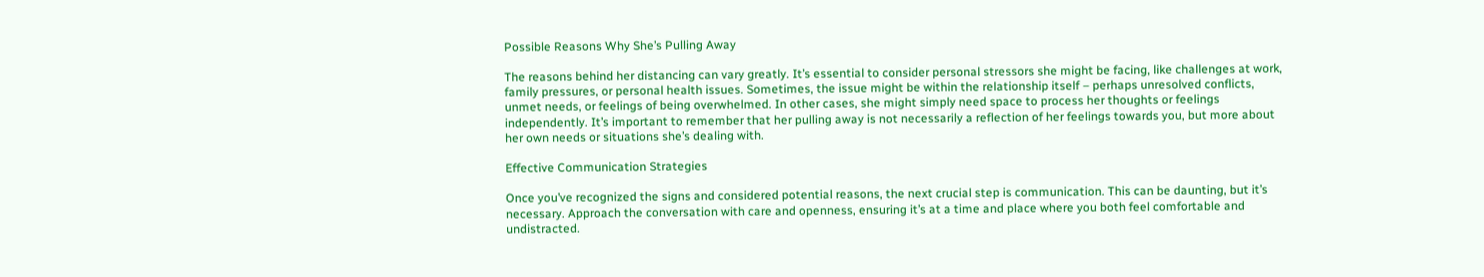Possible Reasons Why She’s Pulling Away

The reasons behind her distancing can vary greatly. It’s essential to consider personal stressors she might be facing, like challenges at work, family pressures, or personal health issues. Sometimes, the issue might be within the relationship itself – perhaps unresolved conflicts, unmet needs, or feelings of being overwhelmed. In other cases, she might simply need space to process her thoughts or feelings independently. It’s important to remember that her pulling away is not necessarily a reflection of her feelings towards you, but more about her own needs or situations she’s dealing with.

Effective Communication Strategies

Once you’ve recognized the signs and considered potential reasons, the next crucial step is communication. This can be daunting, but it’s necessary. Approach the conversation with care and openness, ensuring it’s at a time and place where you both feel comfortable and undistracted.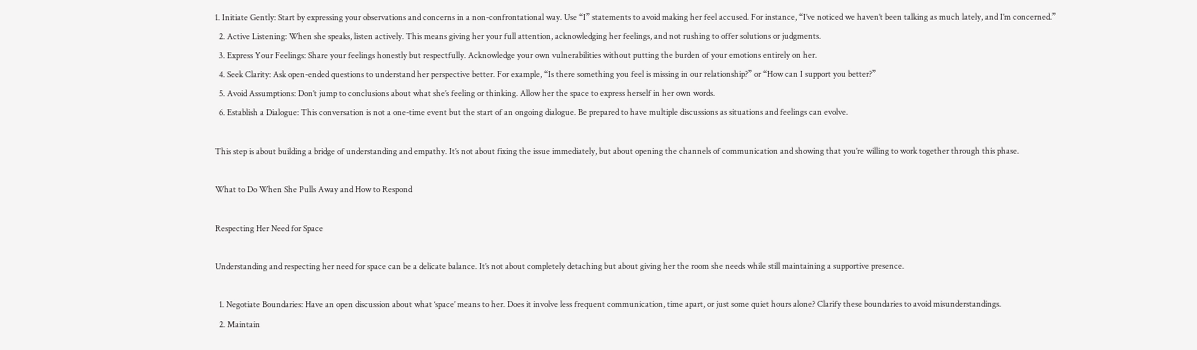1. Initiate Gently: Start by expressing your observations and concerns in a non-confrontational way. Use “I” statements to avoid making her feel accused. For instance, “I’ve noticed we haven’t been talking as much lately, and I’m concerned.”
  2. Active Listening: When she speaks, listen actively. This means giving her your full attention, acknowledging her feelings, and not rushing to offer solutions or judgments.
  3. Express Your Feelings: Share your feelings honestly but respectfully. Acknowledge your own vulnerabilities without putting the burden of your emotions entirely on her.
  4. Seek Clarity: Ask open-ended questions to understand her perspective better. For example, “Is there something you feel is missing in our relationship?” or “How can I support you better?”
  5. Avoid Assumptions: Don’t jump to conclusions about what she’s feeling or thinking. Allow her the space to express herself in her own words.
  6. Establish a Dialogue: This conversation is not a one-time event but the start of an ongoing dialogue. Be prepared to have multiple discussions as situations and feelings can evolve.

This step is about building a bridge of understanding and empathy. It’s not about fixing the issue immediately, but about opening the channels of communication and showing that you’re willing to work together through this phase.

What to Do When She Pulls Away and How to Respond

Respecting Her Need for Space

Understanding and respecting her need for space can be a delicate balance. It’s not about completely detaching but about giving her the room she needs while still maintaining a supportive presence.

  1. Negotiate Boundaries: Have an open discussion about what ‘space’ means to her. Does it involve less frequent communication, time apart, or just some quiet hours alone? Clarify these boundaries to avoid misunderstandings.
  2. Maintain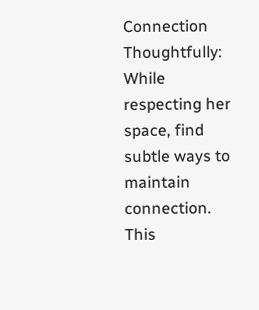Connection Thoughtfully: While respecting her space, find subtle ways to maintain connection. This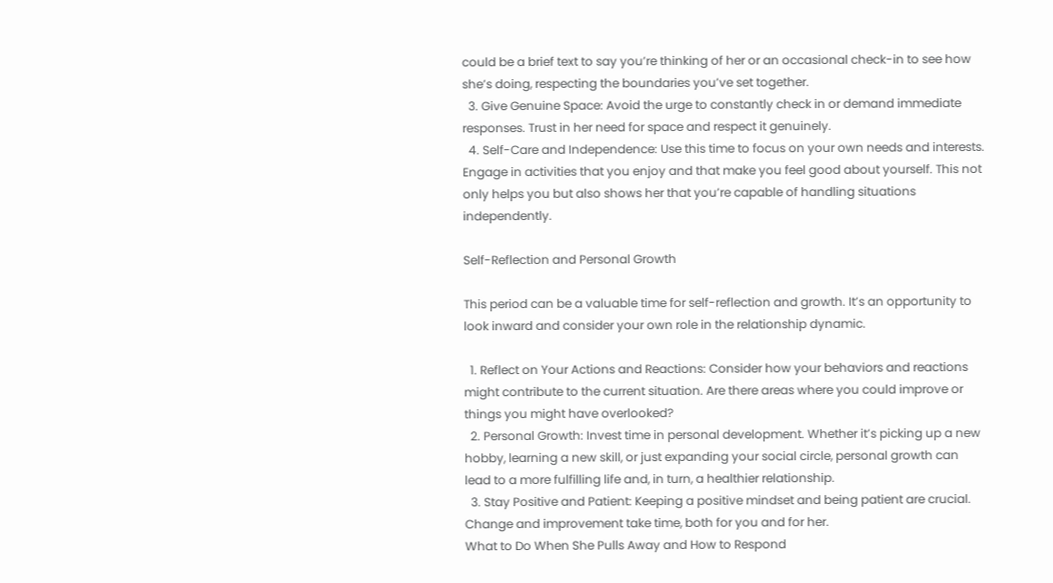could be a brief text to say you’re thinking of her or an occasional check-in to see how she’s doing, respecting the boundaries you’ve set together.
  3. Give Genuine Space: Avoid the urge to constantly check in or demand immediate responses. Trust in her need for space and respect it genuinely.
  4. Self-Care and Independence: Use this time to focus on your own needs and interests. Engage in activities that you enjoy and that make you feel good about yourself. This not only helps you but also shows her that you’re capable of handling situations independently.

Self-Reflection and Personal Growth

This period can be a valuable time for self-reflection and growth. It’s an opportunity to look inward and consider your own role in the relationship dynamic.

  1. Reflect on Your Actions and Reactions: Consider how your behaviors and reactions might contribute to the current situation. Are there areas where you could improve or things you might have overlooked?
  2. Personal Growth: Invest time in personal development. Whether it’s picking up a new hobby, learning a new skill, or just expanding your social circle, personal growth can lead to a more fulfilling life and, in turn, a healthier relationship.
  3. Stay Positive and Patient: Keeping a positive mindset and being patient are crucial. Change and improvement take time, both for you and for her.
What to Do When She Pulls Away and How to Respond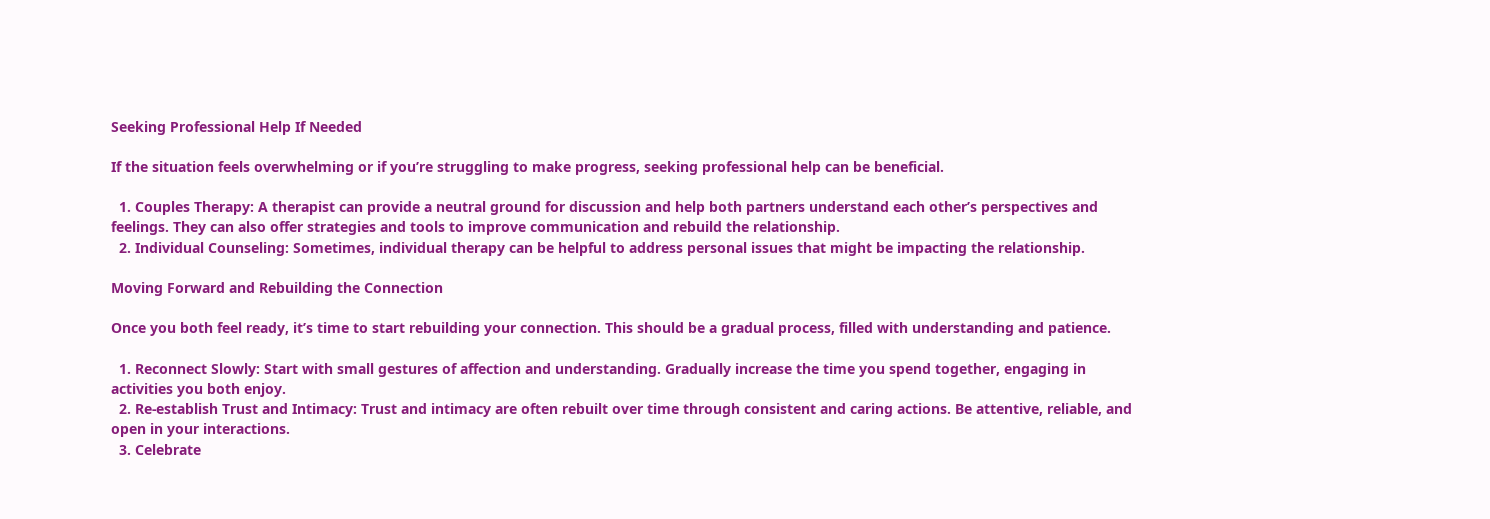Seeking Professional Help If Needed

If the situation feels overwhelming or if you’re struggling to make progress, seeking professional help can be beneficial.

  1. Couples Therapy: A therapist can provide a neutral ground for discussion and help both partners understand each other’s perspectives and feelings. They can also offer strategies and tools to improve communication and rebuild the relationship.
  2. Individual Counseling: Sometimes, individual therapy can be helpful to address personal issues that might be impacting the relationship.

Moving Forward and Rebuilding the Connection

Once you both feel ready, it’s time to start rebuilding your connection. This should be a gradual process, filled with understanding and patience.

  1. Reconnect Slowly: Start with small gestures of affection and understanding. Gradually increase the time you spend together, engaging in activities you both enjoy.
  2. Re-establish Trust and Intimacy: Trust and intimacy are often rebuilt over time through consistent and caring actions. Be attentive, reliable, and open in your interactions.
  3. Celebrate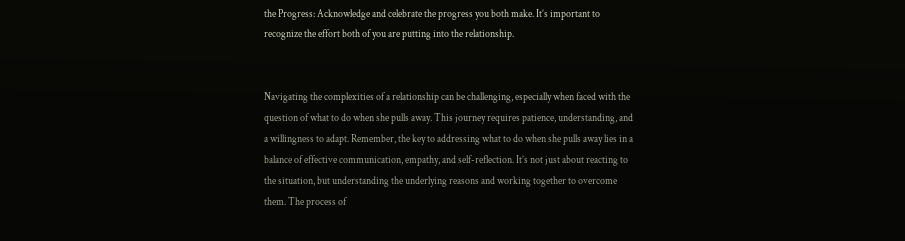the Progress: Acknowledge and celebrate the progress you both make. It’s important to recognize the effort both of you are putting into the relationship.


Navigating the complexities of a relationship can be challenging, especially when faced with the question of what to do when she pulls away. This journey requires patience, understanding, and a willingness to adapt. Remember, the key to addressing what to do when she pulls away lies in a balance of effective communication, empathy, and self-reflection. It’s not just about reacting to the situation, but understanding the underlying reasons and working together to overcome them. The process of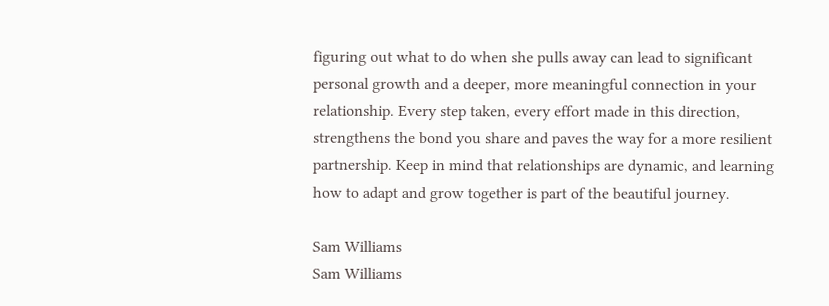figuring out what to do when she pulls away can lead to significant personal growth and a deeper, more meaningful connection in your relationship. Every step taken, every effort made in this direction, strengthens the bond you share and paves the way for a more resilient partnership. Keep in mind that relationships are dynamic, and learning how to adapt and grow together is part of the beautiful journey.

Sam Williams
Sam Williams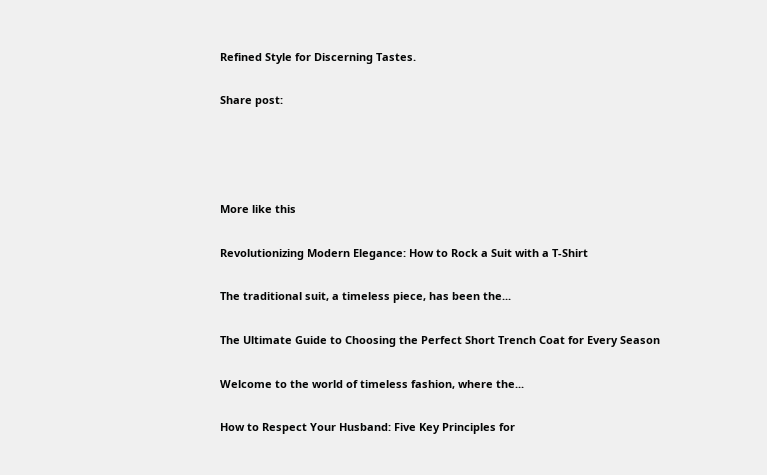Refined Style for Discerning Tastes.

Share post:




More like this

Revolutionizing Modern Elegance: How to Rock a Suit with a T-Shirt

The traditional suit, a timeless piece, has been the...

The Ultimate Guide to Choosing the Perfect Short Trench Coat for Every Season

Welcome to the world of timeless fashion, where the...

How to Respect Your Husband: Five Key Principles for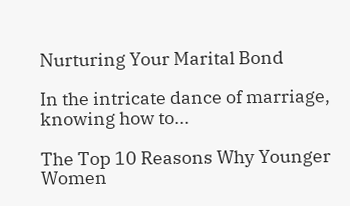Nurturing Your Marital Bond

In the intricate dance of marriage, knowing how to...

The Top 10 Reasons Why Younger Women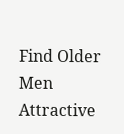Find Older Men Attractive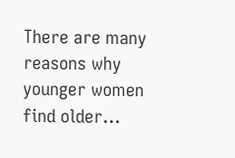There are many reasons why younger women find older...